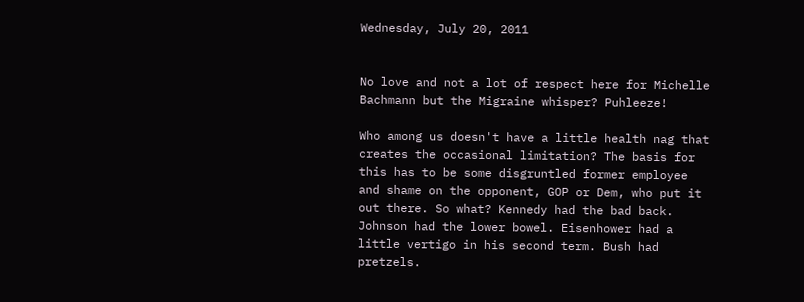Wednesday, July 20, 2011


No love and not a lot of respect here for Michelle Bachmann but the Migraine whisper? Puhleeze!

Who among us doesn't have a little health nag that creates the occasional limitation? The basis for this has to be some disgruntled former employee and shame on the opponent, GOP or Dem, who put it out there. So what? Kennedy had the bad back. Johnson had the lower bowel. Eisenhower had a little vertigo in his second term. Bush had pretzels.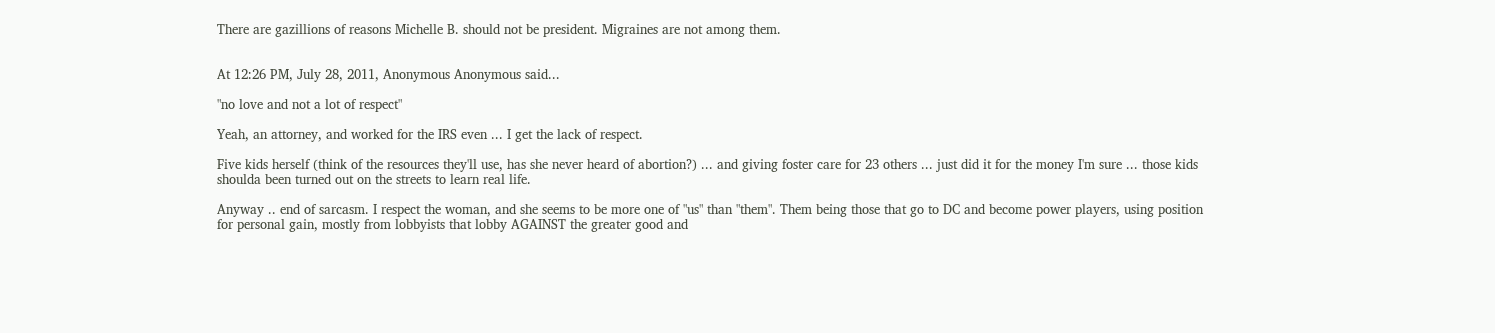There are gazillions of reasons Michelle B. should not be president. Migraines are not among them.


At 12:26 PM, July 28, 2011, Anonymous Anonymous said...

"no love and not a lot of respect"

Yeah, an attorney, and worked for the IRS even ... I get the lack of respect.

Five kids herself (think of the resources they'll use, has she never heard of abortion?) ... and giving foster care for 23 others ... just did it for the money I'm sure ... those kids shoulda been turned out on the streets to learn real life.

Anyway .. end of sarcasm. I respect the woman, and she seems to be more one of "us" than "them". Them being those that go to DC and become power players, using position for personal gain, mostly from lobbyists that lobby AGAINST the greater good and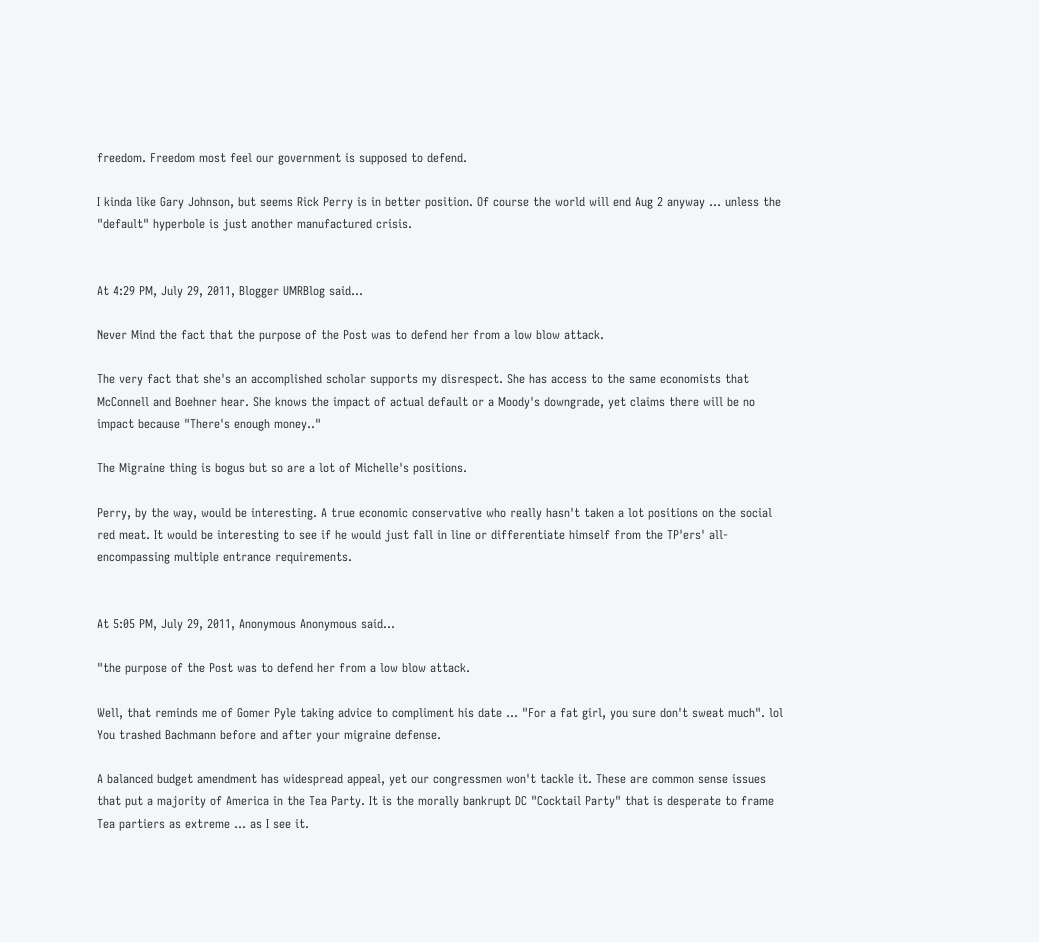freedom. Freedom most feel our government is supposed to defend.

I kinda like Gary Johnson, but seems Rick Perry is in better position. Of course the world will end Aug 2 anyway ... unless the "default" hyperbole is just another manufactured crisis.


At 4:29 PM, July 29, 2011, Blogger UMRBlog said...

Never Mind the fact that the purpose of the Post was to defend her from a low blow attack.

The very fact that she's an accomplished scholar supports my disrespect. She has access to the same economists that McConnell and Boehner hear. She knows the impact of actual default or a Moody's downgrade, yet claims there will be no impact because "There's enough money.."

The Migraine thing is bogus but so are a lot of Michelle's positions.

Perry, by the way, would be interesting. A true economic conservative who really hasn't taken a lot positions on the social red meat. It would be interesting to see if he would just fall in line or differentiate himself from the TP'ers' all-encompassing multiple entrance requirements.


At 5:05 PM, July 29, 2011, Anonymous Anonymous said...

"the purpose of the Post was to defend her from a low blow attack.

Well, that reminds me of Gomer Pyle taking advice to compliment his date ... "For a fat girl, you sure don't sweat much". lol You trashed Bachmann before and after your migraine defense.

A balanced budget amendment has widespread appeal, yet our congressmen won't tackle it. These are common sense issues that put a majority of America in the Tea Party. It is the morally bankrupt DC "Cocktail Party" that is desperate to frame Tea partiers as extreme ... as I see it.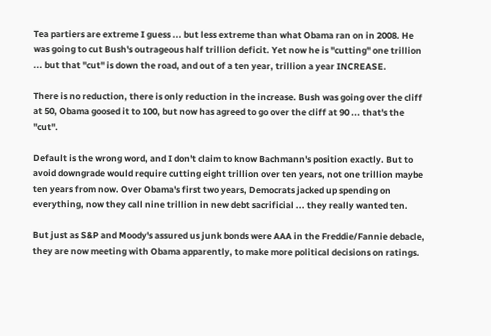Tea partiers are extreme I guess ... but less extreme than what Obama ran on in 2008. He was going to cut Bush's outrageous half trillion deficit. Yet now he is "cutting" one trillion ... but that "cut" is down the road, and out of a ten year, trillion a year INCREASE.

There is no reduction, there is only reduction in the increase. Bush was going over the cliff at 50, Obama goosed it to 100, but now has agreed to go over the cliff at 90 ... that's the "cut".

Default is the wrong word, and I don't claim to know Bachmann's position exactly. But to avoid downgrade would require cutting eight trillion over ten years, not one trillion maybe ten years from now. Over Obama's first two years, Democrats jacked up spending on everything, now they call nine trillion in new debt sacrificial ... they really wanted ten.

But just as S&P and Moody's assured us junk bonds were AAA in the Freddie/Fannie debacle, they are now meeting with Obama apparently, to make more political decisions on ratings.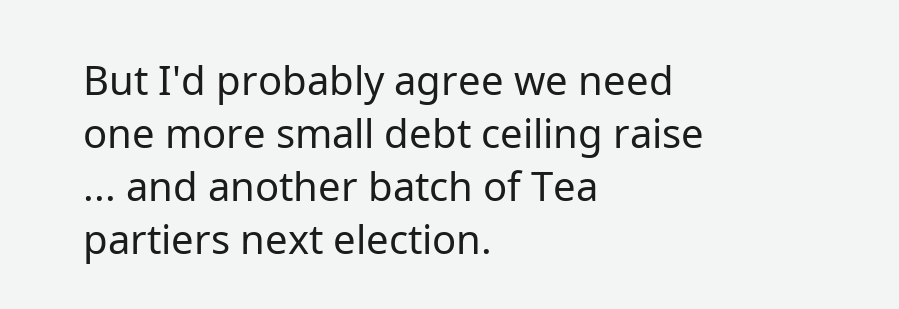But I'd probably agree we need one more small debt ceiling raise ... and another batch of Tea partiers next election.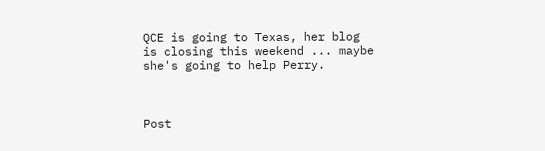QCE is going to Texas, her blog is closing this weekend ... maybe she's going to help Perry.



Post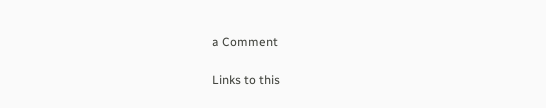a Comment

Links to this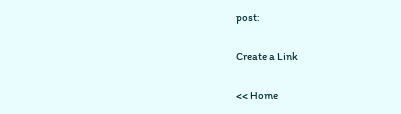post:

Create a Link

<< Home